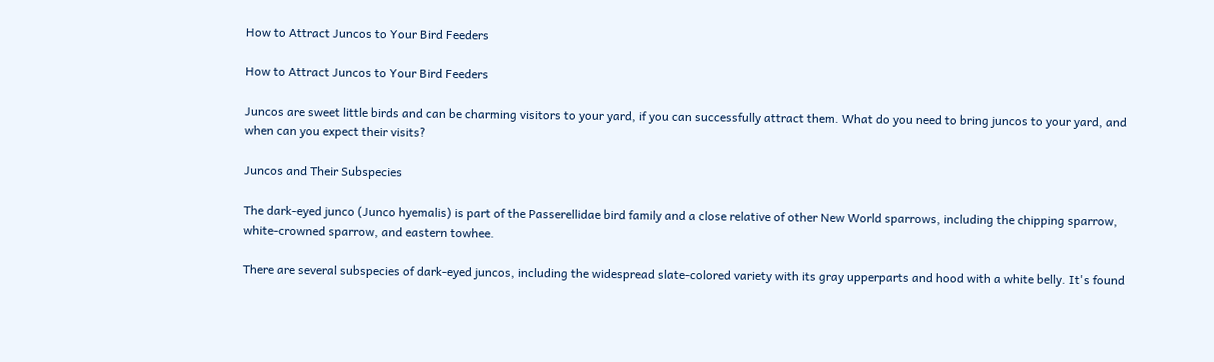How to Attract Juncos to Your Bird Feeders

How to Attract Juncos to Your Bird Feeders

Juncos are sweet little birds and can be charming visitors to your yard, if you can successfully attract them. What do you need to bring juncos to your yard, and when can you expect their visits?

Juncos and Their Subspecies

The dark-eyed junco (Junco hyemalis) is part of the Passerellidae bird family and a close relative of other New World sparrows, including the chipping sparrow, white-crowned sparrow, and eastern towhee.

There are several subspecies of dark-eyed juncos, including the widespread slate-colored variety with its gray upperparts and hood with a white belly. It's found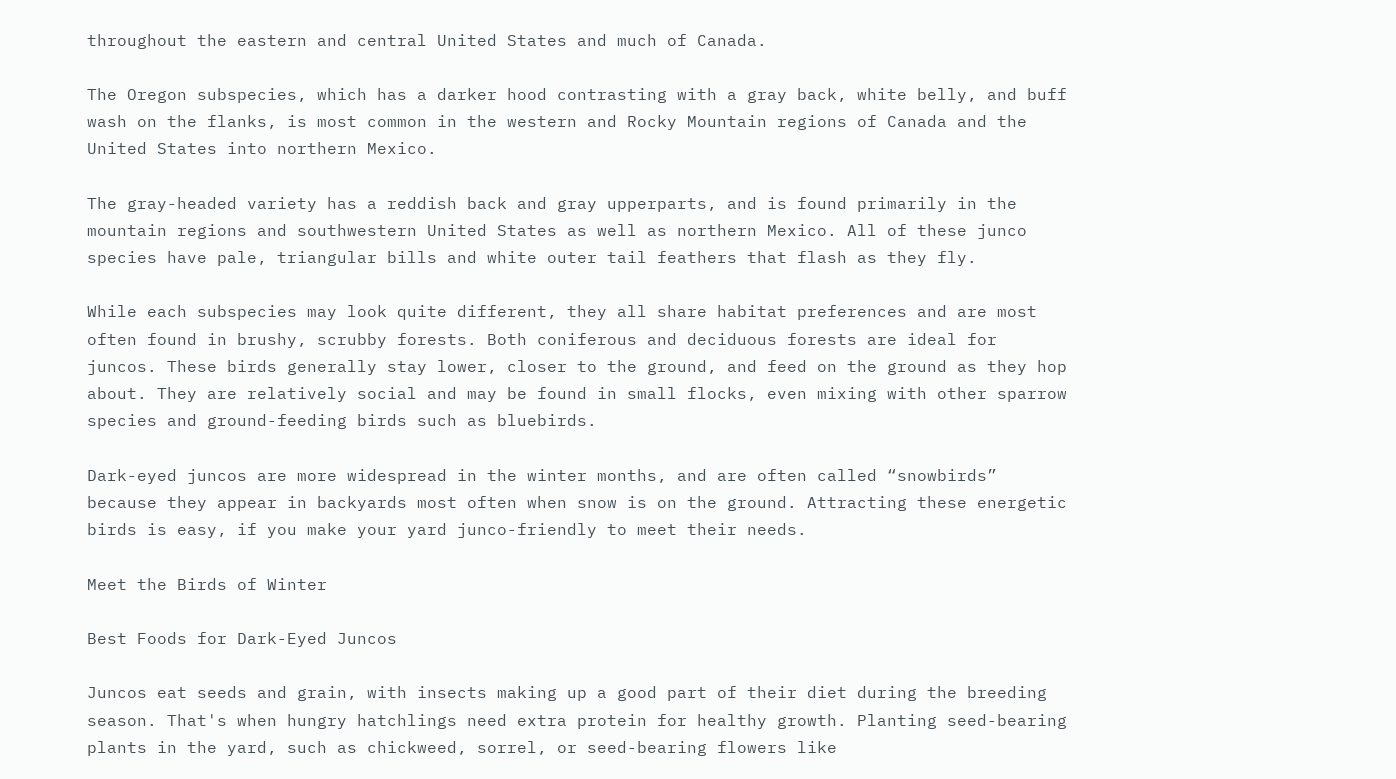throughout the eastern and central United States and much of Canada.

The Oregon subspecies, which has a darker hood contrasting with a gray back, white belly, and buff wash on the flanks, is most common in the western and Rocky Mountain regions of Canada and the United States into northern Mexico.

The gray-headed variety has a reddish back and gray upperparts, and is found primarily in the mountain regions and southwestern United States as well as northern Mexico. All of these junco species have pale, triangular bills and white outer tail feathers that flash as they fly.

While each subspecies may look quite different, they all share habitat preferences and are most often found in brushy, scrubby forests. Both coniferous and deciduous forests are ideal for juncos. These birds generally stay lower, closer to the ground, and feed on the ground as they hop about. They are relatively social and may be found in small flocks, even mixing with other sparrow species and ground-feeding birds such as bluebirds.

Dark-eyed juncos are more widespread in the winter months, and are often called “snowbirds” because they appear in backyards most often when snow is on the ground. Attracting these energetic birds is easy, if you make your yard junco-friendly to meet their needs.

Meet the Birds of Winter

Best Foods for Dark-Eyed Juncos

Juncos eat seeds and grain, with insects making up a good part of their diet during the breeding season. That's when hungry hatchlings need extra protein for healthy growth. Planting seed-bearing plants in the yard, such as chickweed, sorrel, or seed-bearing flowers like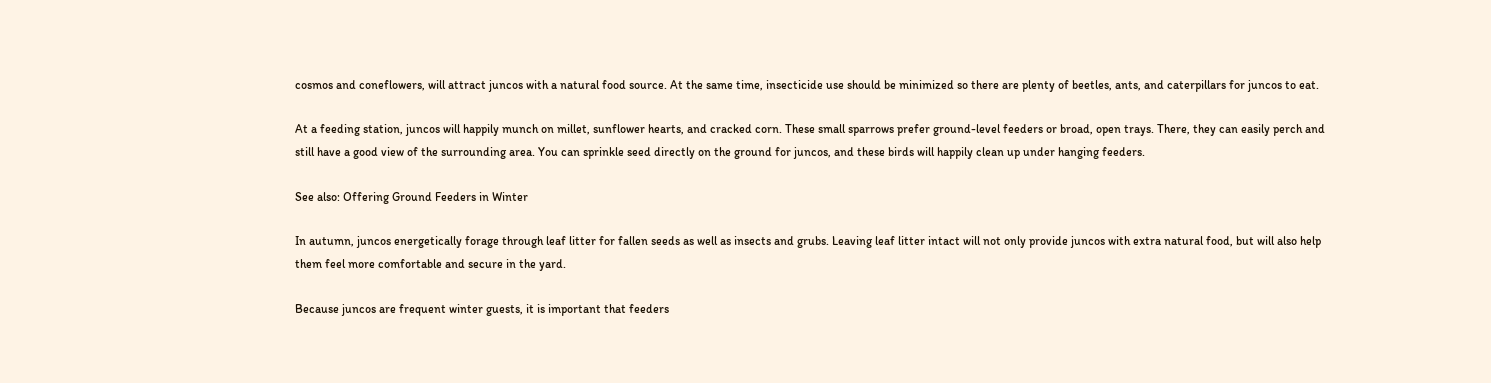cosmos and coneflowers, will attract juncos with a natural food source. At the same time, insecticide use should be minimized so there are plenty of beetles, ants, and caterpillars for juncos to eat.

At a feeding station, juncos will happily munch on millet, sunflower hearts, and cracked corn. These small sparrows prefer ground-level feeders or broad, open trays. There, they can easily perch and still have a good view of the surrounding area. You can sprinkle seed directly on the ground for juncos, and these birds will happily clean up under hanging feeders.

See also: Offering Ground Feeders in Winter

In autumn, juncos energetically forage through leaf litter for fallen seeds as well as insects and grubs. Leaving leaf litter intact will not only provide juncos with extra natural food, but will also help them feel more comfortable and secure in the yard.

Because juncos are frequent winter guests, it is important that feeders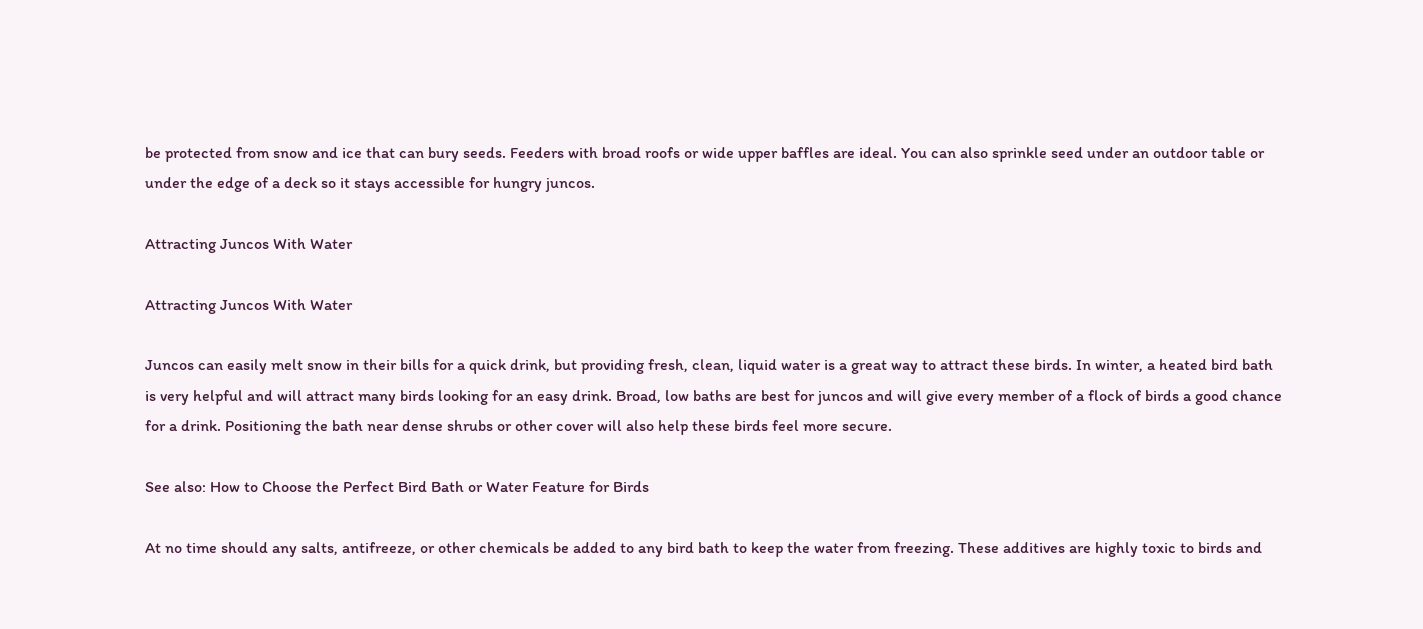be protected from snow and ice that can bury seeds. Feeders with broad roofs or wide upper baffles are ideal. You can also sprinkle seed under an outdoor table or under the edge of a deck so it stays accessible for hungry juncos.

Attracting Juncos With Water

Attracting Juncos With Water

Juncos can easily melt snow in their bills for a quick drink, but providing fresh, clean, liquid water is a great way to attract these birds. In winter, a heated bird bath is very helpful and will attract many birds looking for an easy drink. Broad, low baths are best for juncos and will give every member of a flock of birds a good chance for a drink. Positioning the bath near dense shrubs or other cover will also help these birds feel more secure.

See also: How to Choose the Perfect Bird Bath or Water Feature for Birds

At no time should any salts, antifreeze, or other chemicals be added to any bird bath to keep the water from freezing. These additives are highly toxic to birds and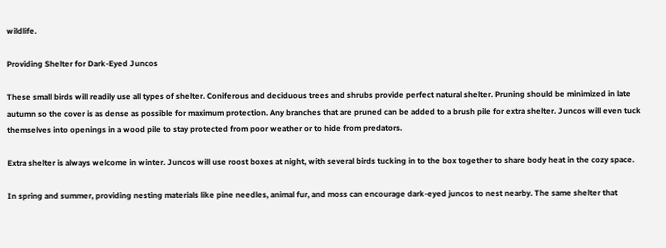wildlife.

Providing Shelter for Dark-Eyed Juncos

These small birds will readily use all types of shelter. Coniferous and deciduous trees and shrubs provide perfect natural shelter. Pruning should be minimized in late autumn so the cover is as dense as possible for maximum protection. Any branches that are pruned can be added to a brush pile for extra shelter. Juncos will even tuck themselves into openings in a wood pile to stay protected from poor weather or to hide from predators.

Extra shelter is always welcome in winter. Juncos will use roost boxes at night, with several birds tucking in to the box together to share body heat in the cozy space.

In spring and summer, providing nesting materials like pine needles, animal fur, and moss can encourage dark-eyed juncos to nest nearby. The same shelter that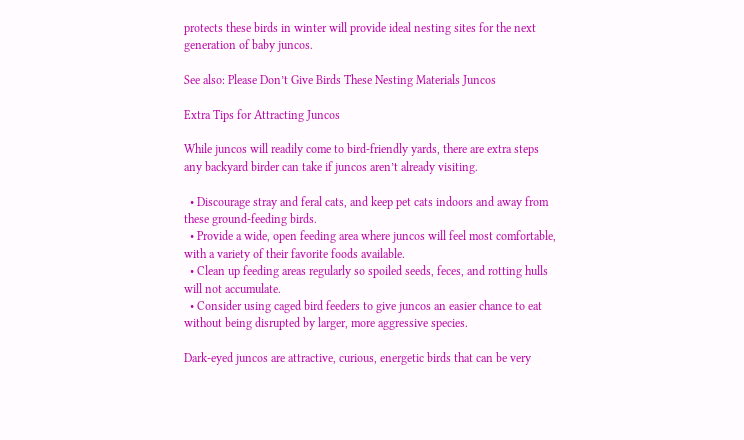protects these birds in winter will provide ideal nesting sites for the next generation of baby juncos.

See also: Please Don’t Give Birds These Nesting Materials Juncos

Extra Tips for Attracting Juncos

While juncos will readily come to bird-friendly yards, there are extra steps any backyard birder can take if juncos aren’t already visiting.

  • Discourage stray and feral cats, and keep pet cats indoors and away from these ground-feeding birds.
  • Provide a wide, open feeding area where juncos will feel most comfortable, with a variety of their favorite foods available.
  • Clean up feeding areas regularly so spoiled seeds, feces, and rotting hulls will not accumulate.
  • Consider using caged bird feeders to give juncos an easier chance to eat without being disrupted by larger, more aggressive species.

Dark-eyed juncos are attractive, curious, energetic birds that can be very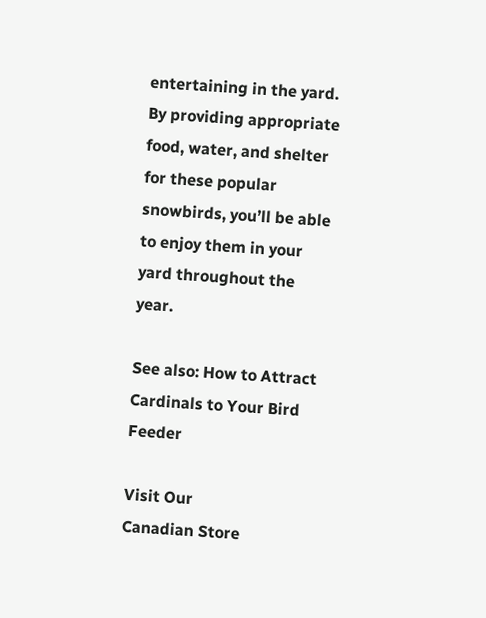entertaining in the yard. By providing appropriate food, water, and shelter for these popular snowbirds, you’ll be able to enjoy them in your yard throughout the year.

See also: How to Attract Cardinals to Your Bird Feeder

Visit Our
Canadian Store